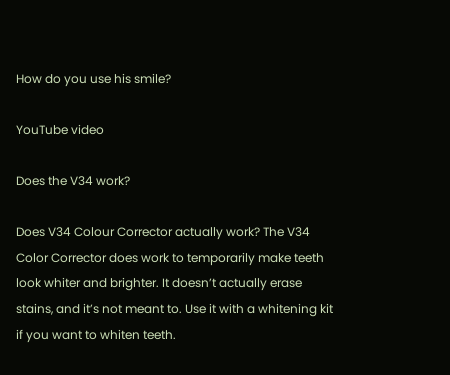How do you use his smile?

YouTube video

Does the V34 work?

Does V34 Colour Corrector actually work? The V34 Color Corrector does work to temporarily make teeth look whiter and brighter. It doesn’t actually erase stains, and it’s not meant to. Use it with a whitening kit if you want to whiten teeth.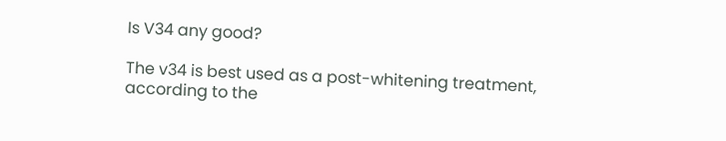Is V34 any good?

The v34 is best used as a post-whitening treatment, according to the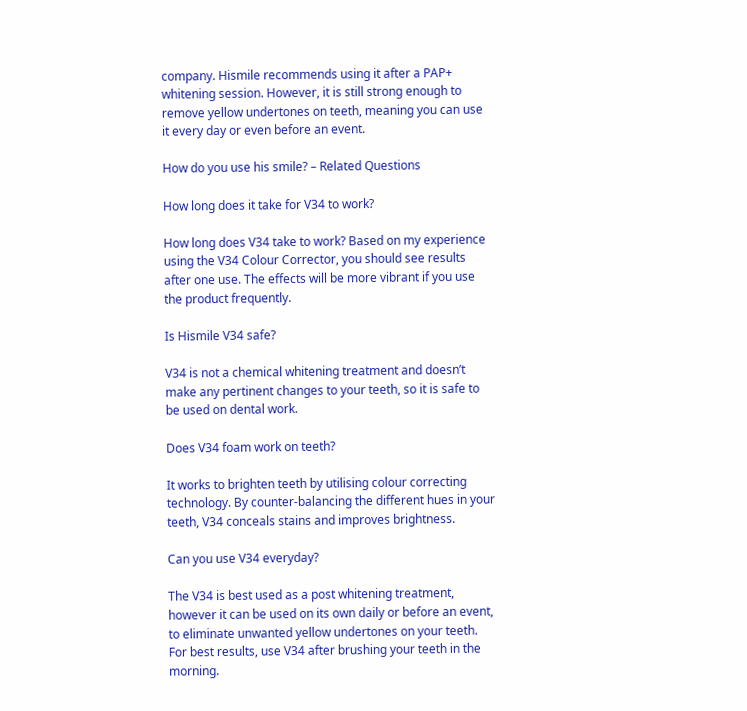company. Hismile recommends using it after a PAP+ whitening session. However, it is still strong enough to remove yellow undertones on teeth, meaning you can use it every day or even before an event.

How do you use his smile? – Related Questions

How long does it take for V34 to work?

How long does V34 take to work? Based on my experience using the V34 Colour Corrector, you should see results after one use. The effects will be more vibrant if you use the product frequently.

Is Hismile V34 safe?

V34 is not a chemical whitening treatment and doesn’t make any pertinent changes to your teeth, so it is safe to be used on dental work.

Does V34 foam work on teeth?

It works to brighten teeth by utilising colour correcting technology. By counter-balancing the different hues in your teeth, V34 conceals stains and improves brightness.

Can you use V34 everyday?

The V34 is best used as a post whitening treatment, however it can be used on its own daily or before an event, to eliminate unwanted yellow undertones on your teeth. For best results, use V34 after brushing your teeth in the morning.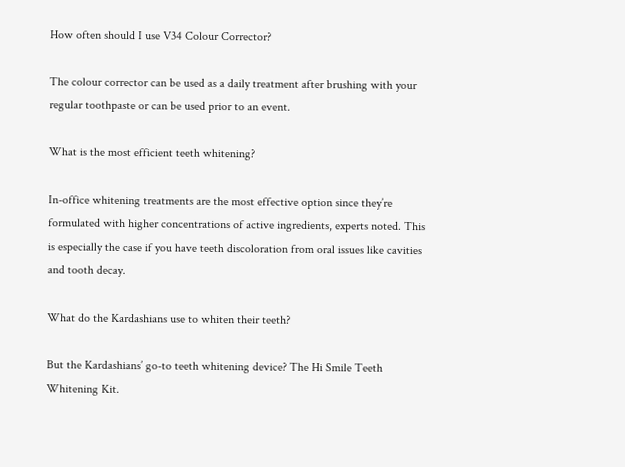How often should I use V34 Colour Corrector?

The colour corrector can be used as a daily treatment after brushing with your regular toothpaste or can be used prior to an event.

What is the most efficient teeth whitening?

In-office whitening treatments are the most effective option since they’re formulated with higher concentrations of active ingredients, experts noted. This is especially the case if you have teeth discoloration from oral issues like cavities and tooth decay.

What do the Kardashians use to whiten their teeth?

But the Kardashians’ go-to teeth whitening device? The Hi Smile Teeth Whitening Kit.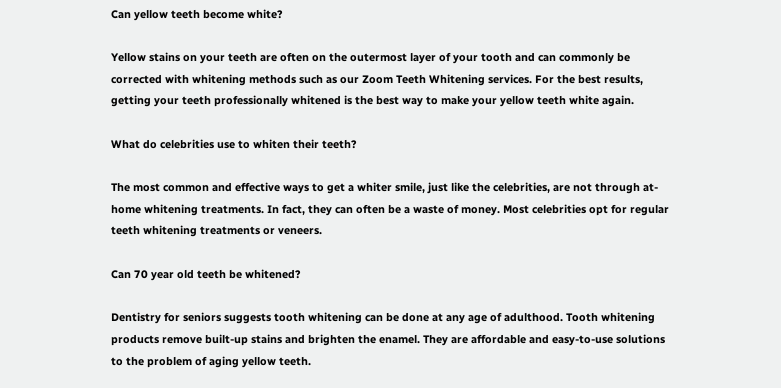Can yellow teeth become white?

Yellow stains on your teeth are often on the outermost layer of your tooth and can commonly be corrected with whitening methods such as our Zoom Teeth Whitening services. For the best results, getting your teeth professionally whitened is the best way to make your yellow teeth white again.

What do celebrities use to whiten their teeth?

The most common and effective ways to get a whiter smile, just like the celebrities, are not through at-home whitening treatments. In fact, they can often be a waste of money. Most celebrities opt for regular teeth whitening treatments or veneers.

Can 70 year old teeth be whitened?

Dentistry for seniors suggests tooth whitening can be done at any age of adulthood. Tooth whitening products remove built-up stains and brighten the enamel. They are affordable and easy-to-use solutions to the problem of aging yellow teeth.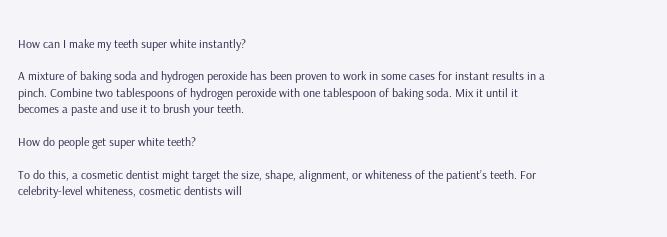How can I make my teeth super white instantly?

A mixture of baking soda and hydrogen peroxide has been proven to work in some cases for instant results in a pinch. Combine two tablespoons of hydrogen peroxide with one tablespoon of baking soda. Mix it until it becomes a paste and use it to brush your teeth.

How do people get super white teeth?

To do this, a cosmetic dentist might target the size, shape, alignment, or whiteness of the patient’s teeth. For celebrity-level whiteness, cosmetic dentists will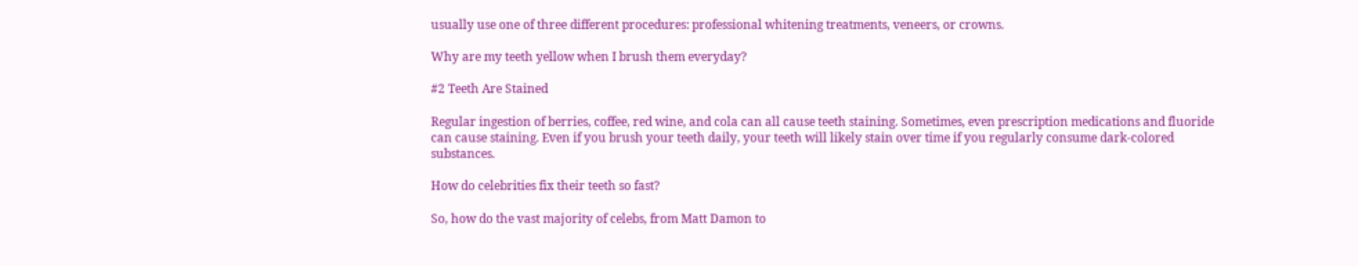usually use one of three different procedures: professional whitening treatments, veneers, or crowns.

Why are my teeth yellow when I brush them everyday?

#2 Teeth Are Stained

Regular ingestion of berries, coffee, red wine, and cola can all cause teeth staining. Sometimes, even prescription medications and fluoride can cause staining. Even if you brush your teeth daily, your teeth will likely stain over time if you regularly consume dark-colored substances.

How do celebrities fix their teeth so fast?

So, how do the vast majority of celebs, from Matt Damon to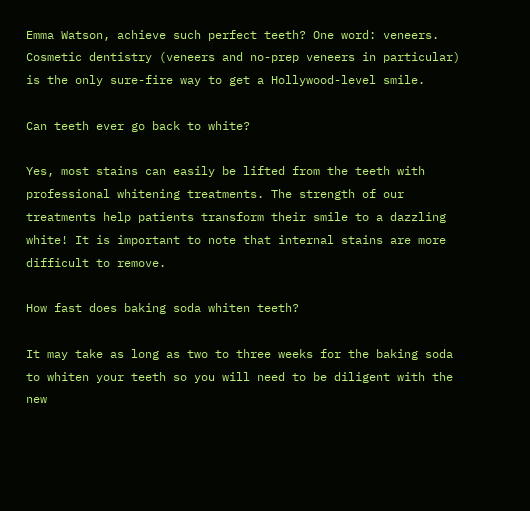Emma Watson, achieve such perfect teeth? One word: veneers. Cosmetic dentistry (veneers and no-prep veneers in particular) is the only sure-fire way to get a Hollywood-level smile.

Can teeth ever go back to white?

Yes, most stains can easily be lifted from the teeth with professional whitening treatments. The strength of our treatments help patients transform their smile to a dazzling white! It is important to note that internal stains are more difficult to remove.

How fast does baking soda whiten teeth?

It may take as long as two to three weeks for the baking soda to whiten your teeth so you will need to be diligent with the new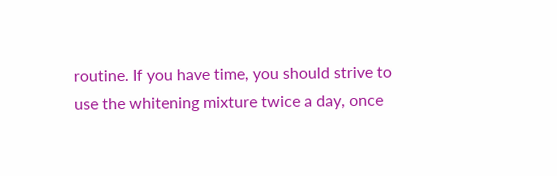routine. If you have time, you should strive to use the whitening mixture twice a day, once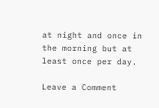at night and once in the morning but at least once per day.

Leave a Comment